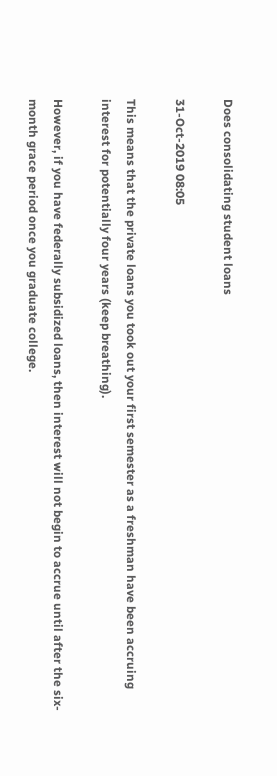Does consolidating student loans

31-Oct-2019 08:05

This means that the private loans you took out your first semester as a freshman have been accruing interest for potentially four years (keep breathing).

However, if you have federally subsidized loans, then interest will not begin to accrue until after the six-month grace period once you graduate college.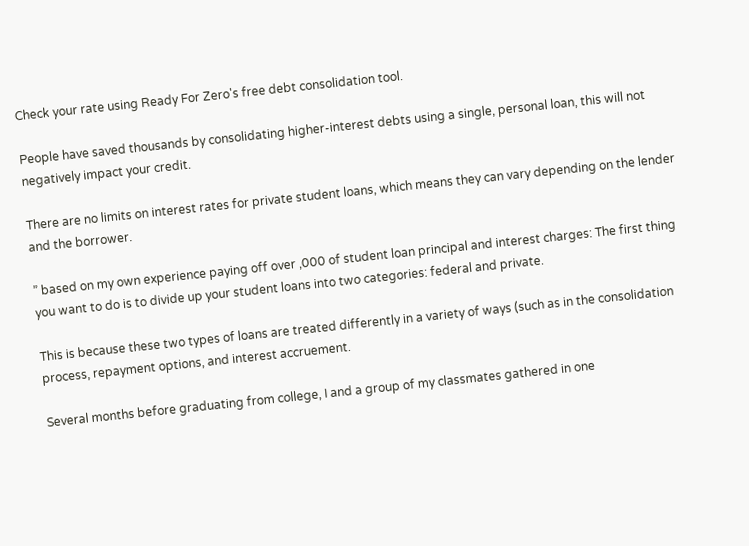Check your rate using Ready For Zero's free debt consolidation tool.

People have saved thousands by consolidating higher-interest debts using a single, personal loan, this will not negatively impact your credit.

There are no limits on interest rates for private student loans, which means they can vary depending on the lender and the borrower.

” based on my own experience paying off over ,000 of student loan principal and interest charges: The first thing you want to do is to divide up your student loans into two categories: federal and private.

This is because these two types of loans are treated differently in a variety of ways (such as in the consolidation process, repayment options, and interest accruement.

Several months before graduating from college, I and a group of my classmates gathered in one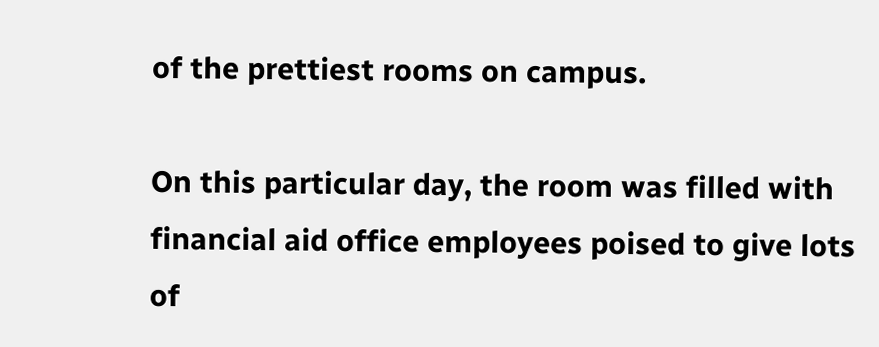of the prettiest rooms on campus.

On this particular day, the room was filled with financial aid office employees poised to give lots of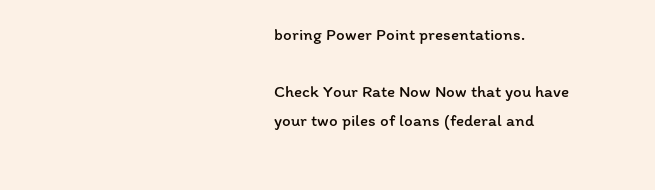boring Power Point presentations.

Check Your Rate Now Now that you have your two piles of loans (federal and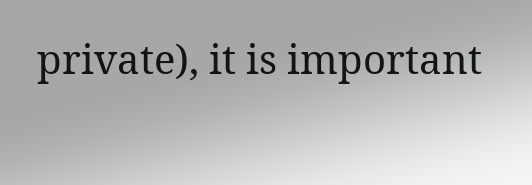private), it is important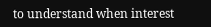to understand when interest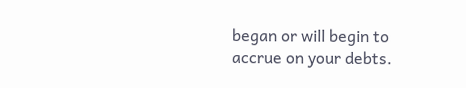began or will begin to accrue on your debts.